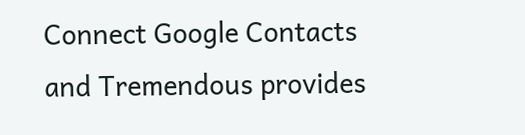Connect Google Contacts and Tremendous provides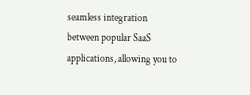seamless integration between popular SaaS applications, allowing you to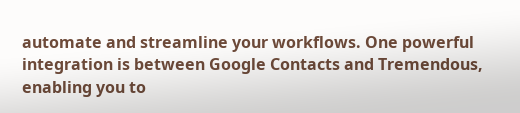automate and streamline your workflows. One powerful integration is between Google Contacts and Tremendous, enabling you to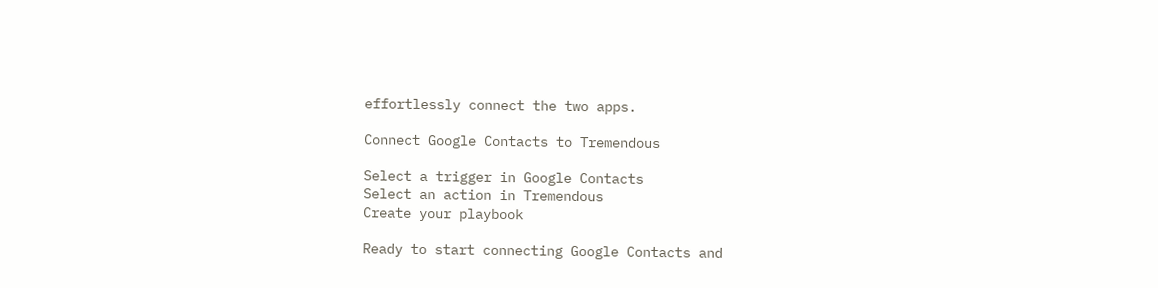effortlessly connect the two apps.

Connect Google Contacts to Tremendous

Select a trigger in Google Contacts
Select an action in Tremendous
Create your playbook

Ready to start connecting Google Contacts and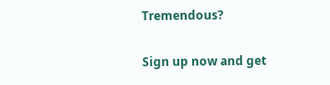Tremendous?

Sign up now and get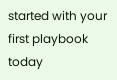started with your first playbook today